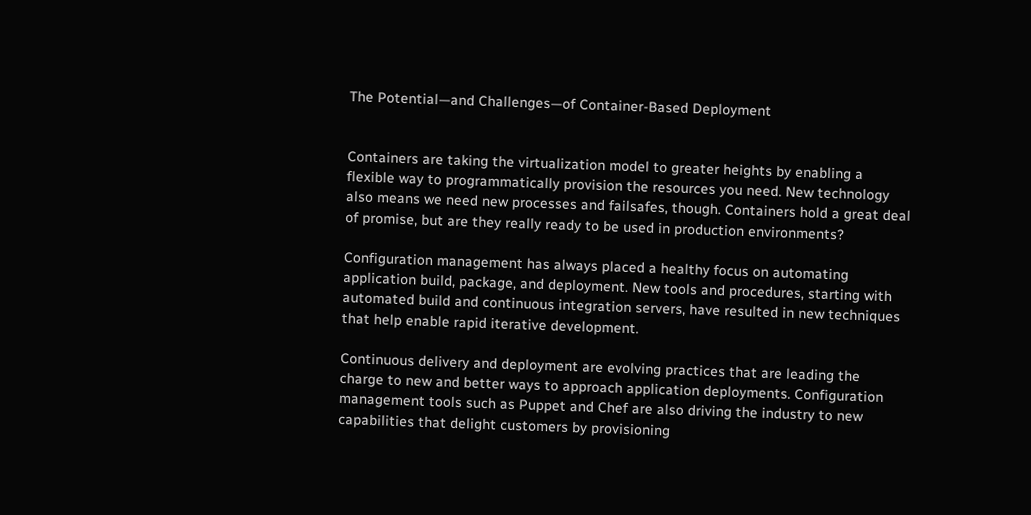The Potential—and Challenges—of Container-Based Deployment


Containers are taking the virtualization model to greater heights by enabling a flexible way to programmatically provision the resources you need. New technology also means we need new processes and failsafes, though. Containers hold a great deal of promise, but are they really ready to be used in production environments?

Configuration management has always placed a healthy focus on automating application build, package, and deployment. New tools and procedures, starting with automated build and continuous integration servers, have resulted in new techniques that help enable rapid iterative development.

Continuous delivery and deployment are evolving practices that are leading the charge to new and better ways to approach application deployments. Configuration management tools such as Puppet and Chef are also driving the industry to new capabilities that delight customers by provisioning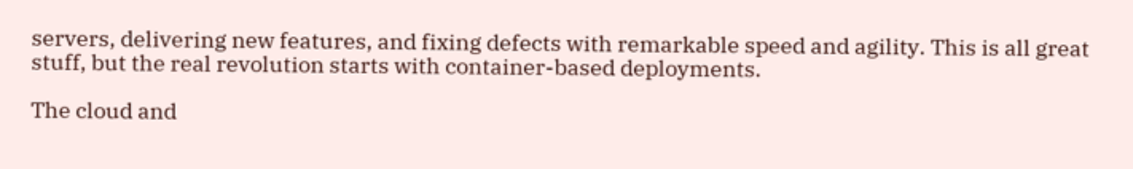servers, delivering new features, and fixing defects with remarkable speed and agility. This is all great stuff, but the real revolution starts with container-based deployments.

The cloud and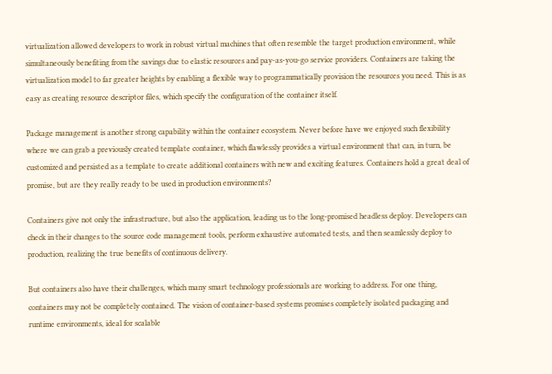virtualization allowed developers to work in robust virtual machines that often resemble the target production environment, while simultaneously benefiting from the savings due to elastic resources and pay-as-you-go service providers. Containers are taking the virtualization model to far greater heights by enabling a flexible way to programmatically provision the resources you need. This is as easy as creating resource descriptor files, which specify the configuration of the container itself.

Package management is another strong capability within the container ecosystem. Never before have we enjoyed such flexibility where we can grab a previously created template container, which flawlessly provides a virtual environment that can, in turn, be customized and persisted as a template to create additional containers with new and exciting features. Containers hold a great deal of promise, but are they really ready to be used in production environments?

Containers give not only the infrastructure, but also the application, leading us to the long-promised headless deploy. Developers can check in their changes to the source code management tools, perform exhaustive automated tests, and then seamlessly deploy to production, realizing the true benefits of continuous delivery.

But containers also have their challenges, which many smart technology professionals are working to address. For one thing, containers may not be completely contained. The vision of container-based systems promises completely isolated packaging and runtime environments, ideal for scalable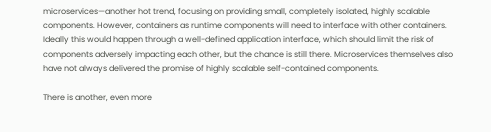microservices—another hot trend, focusing on providing small, completely isolated, highly scalable components. However, containers as runtime components will need to interface with other containers. Ideally this would happen through a well-defined application interface, which should limit the risk of components adversely impacting each other, but the chance is still there. Microservices themselves also have not always delivered the promise of highly scalable self-contained components.

There is another, even more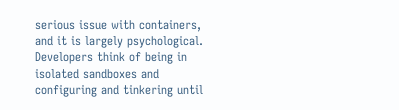serious issue with containers, and it is largely psychological. Developers think of being in isolated sandboxes and configuring and tinkering until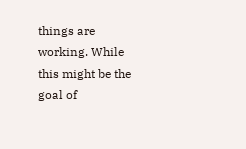things are working. While this might be the goal of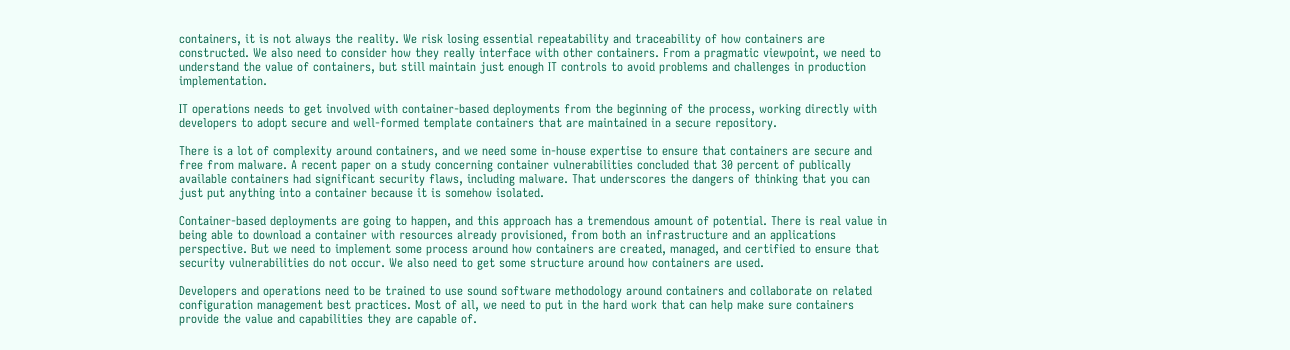containers, it is not always the reality. We risk losing essential repeatability and traceability of how containers are constructed. We also need to consider how they really interface with other containers. From a pragmatic viewpoint, we need to understand the value of containers, but still maintain just enough IT controls to avoid problems and challenges in production implementation.

IT operations needs to get involved with container-based deployments from the beginning of the process, working directly with developers to adopt secure and well-formed template containers that are maintained in a secure repository.

There is a lot of complexity around containers, and we need some in-house expertise to ensure that containers are secure and free from malware. A recent paper on a study concerning container vulnerabilities concluded that 30 percent of publically available containers had significant security flaws, including malware. That underscores the dangers of thinking that you can just put anything into a container because it is somehow isolated.

Container-based deployments are going to happen, and this approach has a tremendous amount of potential. There is real value in being able to download a container with resources already provisioned, from both an infrastructure and an applications perspective. But we need to implement some process around how containers are created, managed, and certified to ensure that security vulnerabilities do not occur. We also need to get some structure around how containers are used.

Developers and operations need to be trained to use sound software methodology around containers and collaborate on related configuration management best practices. Most of all, we need to put in the hard work that can help make sure containers provide the value and capabilities they are capable of.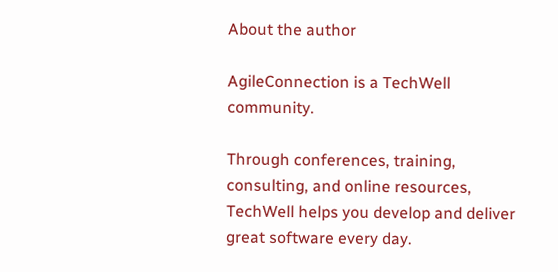About the author

AgileConnection is a TechWell community.

Through conferences, training, consulting, and online resources, TechWell helps you develop and deliver great software every day.